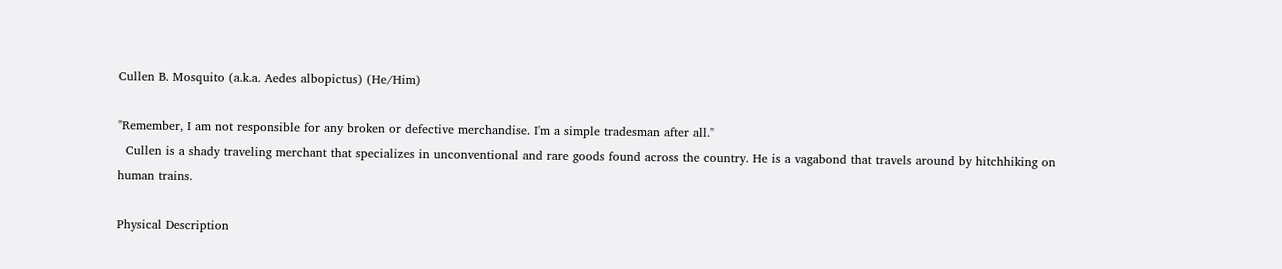Cullen B. Mosquito (a.k.a. Aedes albopictus) (He/Him)

"Remember, I am not responsible for any broken or defective merchandise. I'm a simple tradesman after all."
  Cullen is a shady traveling merchant that specializes in unconventional and rare goods found across the country. He is a vagabond that travels around by hitchhiking on human trains.

Physical Description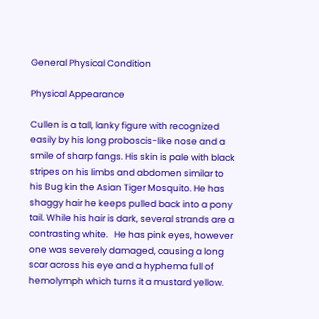General Physical Condition

Physical Appearance

Cullen is a tall, lanky figure with recognized easily by his long proboscis-like nose and a smile of sharp fangs. His skin is pale with black stripes on his limbs and abdomen similar to his Bug kin the Asian Tiger Mosquito. He has shaggy hair he keeps pulled back into a pony tail. While his hair is dark, several strands are a contrasting white.   He has pink eyes, however one was severely damaged, causing a long scar across his eye and a hyphema full of hemolymph which turns it a mustard yellow.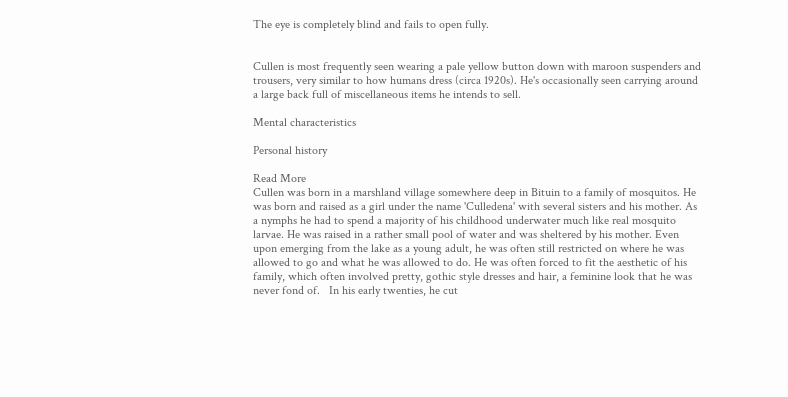The eye is completely blind and fails to open fully.


Cullen is most frequently seen wearing a pale yellow button down with maroon suspenders and trousers, very similar to how humans dress (circa 1920s). He's occasionally seen carrying around a large back full of miscellaneous items he intends to sell.

Mental characteristics

Personal history

Read More
Cullen was born in a marshland village somewhere deep in Bituin to a family of mosquitos. He was born and raised as a girl under the name 'Culledena' with several sisters and his mother. As a nymphs he had to spend a majority of his childhood underwater much like real mosquito larvae. He was raised in a rather small pool of water and was sheltered by his mother. Even upon emerging from the lake as a young adult, he was often still restricted on where he was allowed to go and what he was allowed to do. He was often forced to fit the aesthetic of his family, which often involved pretty, gothic style dresses and hair, a feminine look that he was never fond of.   In his early twenties, he cut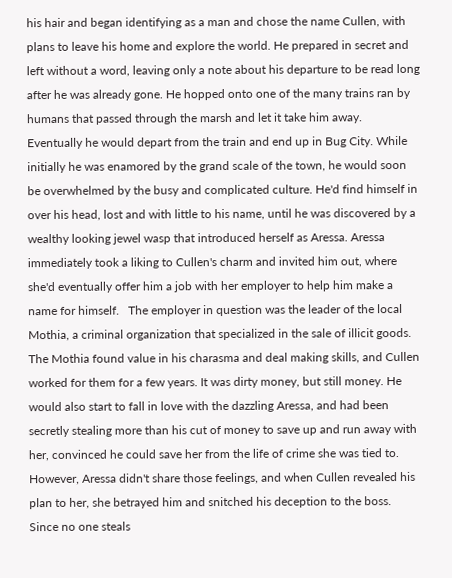his hair and began identifying as a man and chose the name Cullen, with plans to leave his home and explore the world. He prepared in secret and left without a word, leaving only a note about his departure to be read long after he was already gone. He hopped onto one of the many trains ran by humans that passed through the marsh and let it take him away.   Eventually he would depart from the train and end up in Bug City. While initially he was enamored by the grand scale of the town, he would soon be overwhelmed by the busy and complicated culture. He'd find himself in over his head, lost and with little to his name, until he was discovered by a wealthy looking jewel wasp that introduced herself as Aressa. Aressa immediately took a liking to Cullen's charm and invited him out, where she'd eventually offer him a job with her employer to help him make a name for himself.   The employer in question was the leader of the local Mothia, a criminal organization that specialized in the sale of illicit goods. The Mothia found value in his charasma and deal making skills, and Cullen worked for them for a few years. It was dirty money, but still money. He would also start to fall in love with the dazzling Aressa, and had been secretly stealing more than his cut of money to save up and run away with her, convinced he could save her from the life of crime she was tied to.   However, Aressa didn't share those feelings, and when Cullen revealed his plan to her, she betrayed him and snitched his deception to the boss. Since no one steals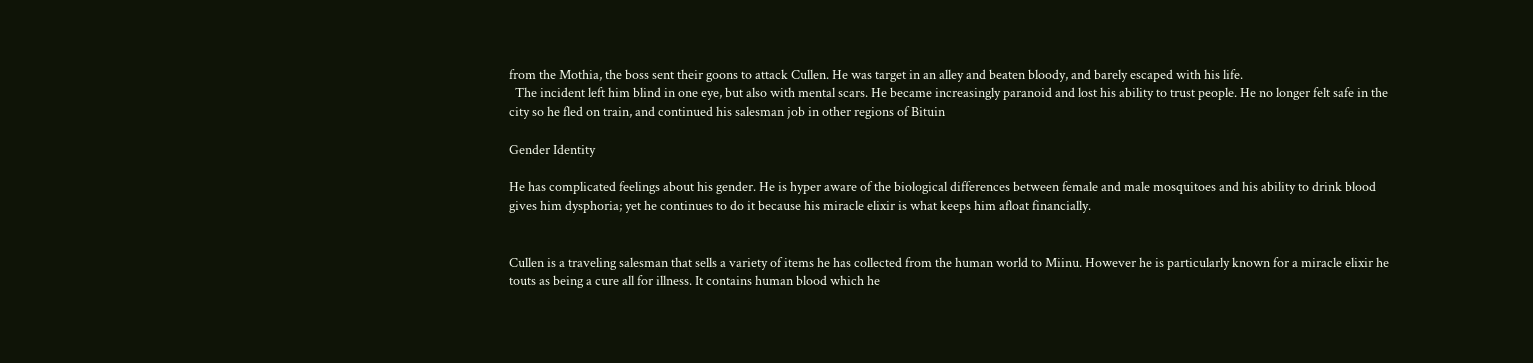from the Mothia, the boss sent their goons to attack Cullen. He was target in an alley and beaten bloody, and barely escaped with his life.
  The incident left him blind in one eye, but also with mental scars. He became increasingly paranoid and lost his ability to trust people. He no longer felt safe in the city so he fled on train, and continued his salesman job in other regions of Bituin

Gender Identity

He has complicated feelings about his gender. He is hyper aware of the biological differences between female and male mosquitoes and his ability to drink blood gives him dysphoria; yet he continues to do it because his miracle elixir is what keeps him afloat financially.


Cullen is a traveling salesman that sells a variety of items he has collected from the human world to Miinu. However he is particularly known for a miracle elixir he touts as being a cure all for illness. It contains human blood which he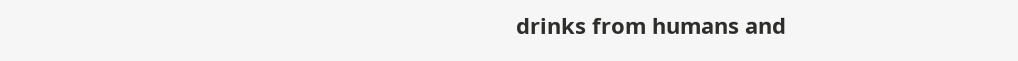drinks from humans and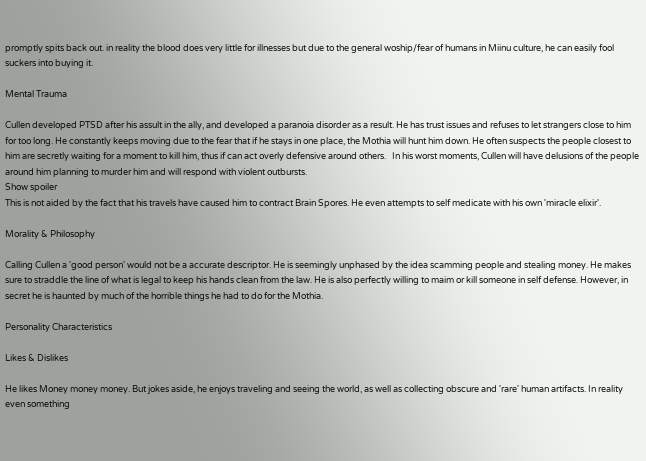promptly spits back out. in reality the blood does very little for illnesses but due to the general woship/fear of humans in Miinu culture, he can easily fool suckers into buying it.

Mental Trauma

Cullen developed PTSD after his assult in the ally, and developed a paranoia disorder as a result. He has trust issues and refuses to let strangers close to him for too long. He constantly keeps moving due to the fear that if he stays in one place, the Mothia will hunt him down. He often suspects the people closest to him are secretly waiting for a moment to kill him, thus if can act overly defensive around others.   In his worst moments, Cullen will have delusions of the people around him planning to murder him and will respond with violent outbursts.
Show spoiler
This is not aided by the fact that his travels have caused him to contract Brain Spores. He even attempts to self medicate with his own 'miracle elixir'.

Morality & Philosophy

Calling Cullen a 'good person' would not be a accurate descriptor. He is seemingly unphased by the idea scamming people and stealing money. He makes sure to straddle the line of what is legal to keep his hands clean from the law. He is also perfectly willing to maim or kill someone in self defense. However, in secret he is haunted by much of the horrible things he had to do for the Mothia.

Personality Characteristics

Likes & Dislikes

He likes Money money money. But jokes aside, he enjoys traveling and seeing the world, as well as collecting obscure and 'rare' human artifacts. In reality even something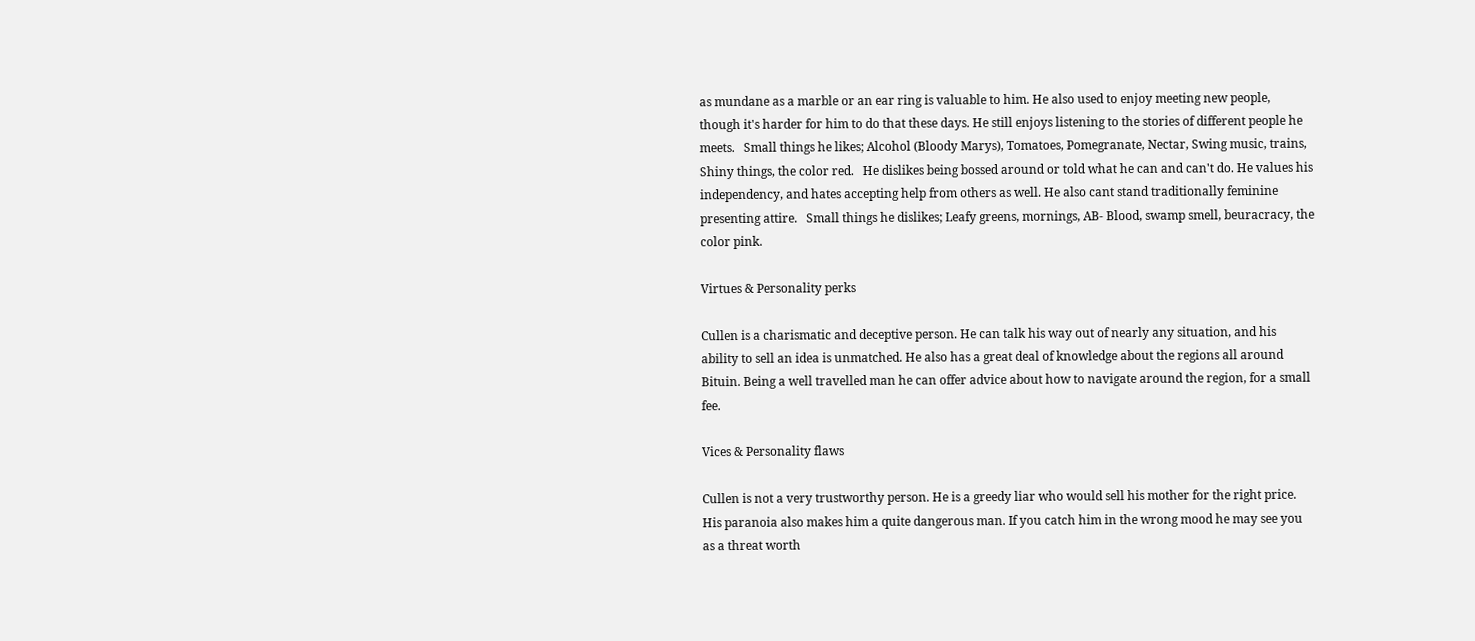as mundane as a marble or an ear ring is valuable to him. He also used to enjoy meeting new people, though it's harder for him to do that these days. He still enjoys listening to the stories of different people he meets.   Small things he likes; Alcohol (Bloody Marys), Tomatoes, Pomegranate, Nectar, Swing music, trains, Shiny things, the color red.   He dislikes being bossed around or told what he can and can't do. He values his independency, and hates accepting help from others as well. He also cant stand traditionally feminine presenting attire.   Small things he dislikes; Leafy greens, mornings, AB- Blood, swamp smell, beuracracy, the color pink.

Virtues & Personality perks

Cullen is a charismatic and deceptive person. He can talk his way out of nearly any situation, and his ability to sell an idea is unmatched. He also has a great deal of knowledge about the regions all around Bituin. Being a well travelled man he can offer advice about how to navigate around the region, for a small fee.

Vices & Personality flaws

Cullen is not a very trustworthy person. He is a greedy liar who would sell his mother for the right price. His paranoia also makes him a quite dangerous man. If you catch him in the wrong mood he may see you as a threat worth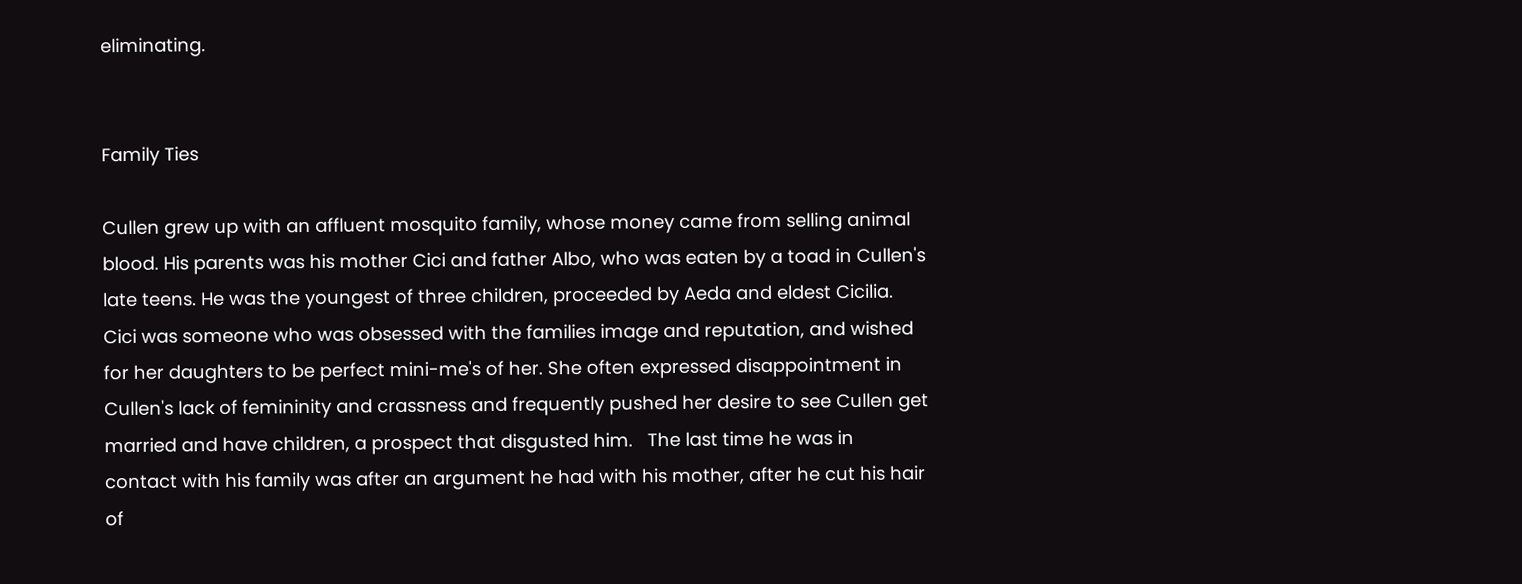eliminating.


Family Ties

Cullen grew up with an affluent mosquito family, whose money came from selling animal blood. His parents was his mother Cici and father Albo, who was eaten by a toad in Cullen's late teens. He was the youngest of three children, proceeded by Aeda and eldest Cicilia.   Cici was someone who was obsessed with the families image and reputation, and wished for her daughters to be perfect mini-me's of her. She often expressed disappointment in Cullen's lack of femininity and crassness and frequently pushed her desire to see Cullen get married and have children, a prospect that disgusted him.   The last time he was in contact with his family was after an argument he had with his mother, after he cut his hair of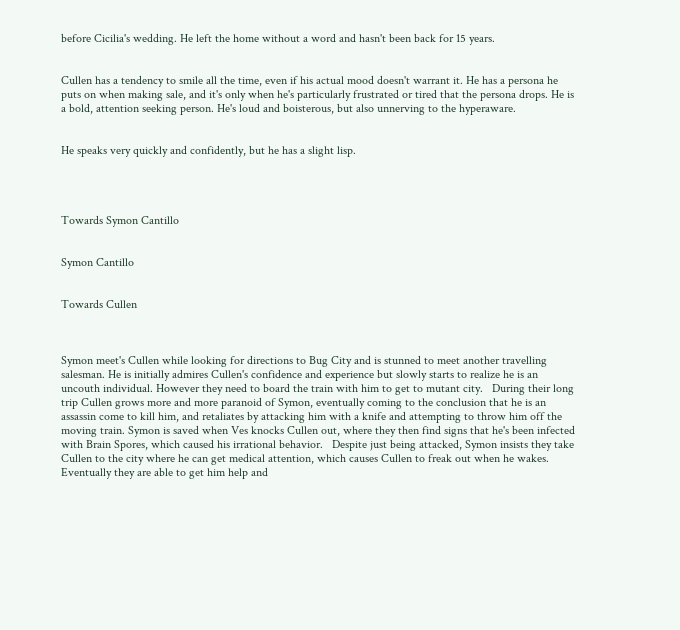before Cicilia's wedding. He left the home without a word and hasn't been back for 15 years.


Cullen has a tendency to smile all the time, even if his actual mood doesn't warrant it. He has a persona he puts on when making sale, and it's only when he's particularly frustrated or tired that the persona drops. He is a bold, attention seeking person. He's loud and boisterous, but also unnerving to the hyperaware.


He speaks very quickly and confidently, but he has a slight lisp.




Towards Symon Cantillo


Symon Cantillo


Towards Cullen



Symon meet's Cullen while looking for directions to Bug City and is stunned to meet another travelling salesman. He is initially admires Cullen's confidence and experience but slowly starts to realize he is an uncouth individual. However they need to board the train with him to get to mutant city.   During their long trip Cullen grows more and more paranoid of Symon, eventually coming to the conclusion that he is an assassin come to kill him, and retaliates by attacking him with a knife and attempting to throw him off the moving train. Symon is saved when Ves knocks Cullen out, where they then find signs that he's been infected with Brain Spores, which caused his irrational behavior.   Despite just being attacked, Symon insists they take Cullen to the city where he can get medical attention, which causes Cullen to freak out when he wakes. Eventually they are able to get him help and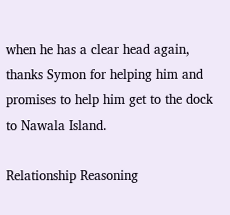when he has a clear head again, thanks Symon for helping him and promises to help him get to the dock to Nawala Island.

Relationship Reasoning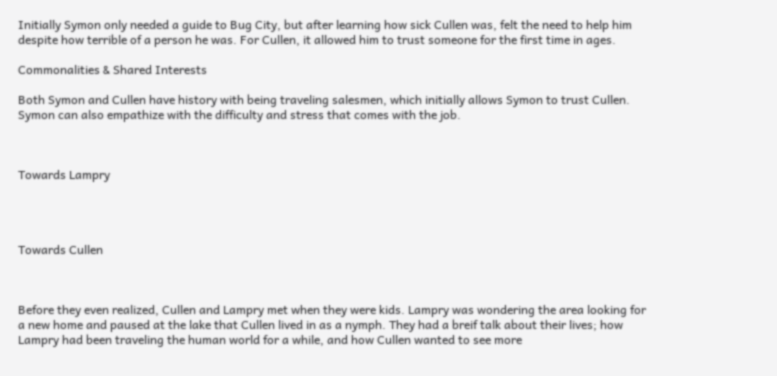Initially Symon only needed a guide to Bug City, but after learning how sick Cullen was, felt the need to help him despite how terrible of a person he was. For Cullen, it allowed him to trust someone for the first time in ages.

Commonalities & Shared Interests

Both Symon and Cullen have history with being traveling salesmen, which initially allows Symon to trust Cullen. Symon can also empathize with the difficulty and stress that comes with the job.



Towards Lampry




Towards Cullen



Before they even realized, Cullen and Lampry met when they were kids. Lampry was wondering the area looking for a new home and paused at the lake that Cullen lived in as a nymph. They had a breif talk about their lives; how Lampry had been traveling the human world for a while, and how Cullen wanted to see more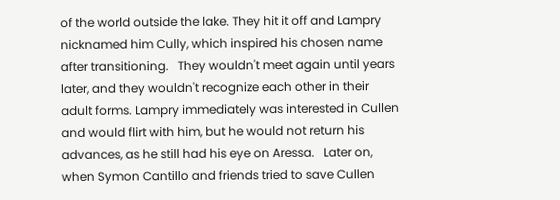of the world outside the lake. They hit it off and Lampry nicknamed him Cully, which inspired his chosen name after transitioning.   They wouldn't meet again until years later, and they wouldn't recognize each other in their adult forms. Lampry immediately was interested in Cullen and would flirt with him, but he would not return his advances, as he still had his eye on Aressa.   Later on, when Symon Cantillo and friends tried to save Cullen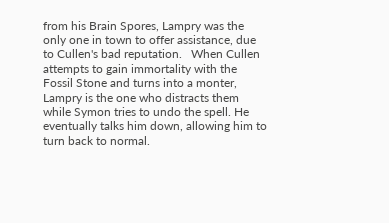from his Brain Spores, Lampry was the only one in town to offer assistance, due to Cullen's bad reputation.   When Cullen attempts to gain immortality with the Fossil Stone and turns into a monter, Lampry is the one who distracts them while Symon tries to undo the spell. He eventually talks him down, allowing him to turn back to normal.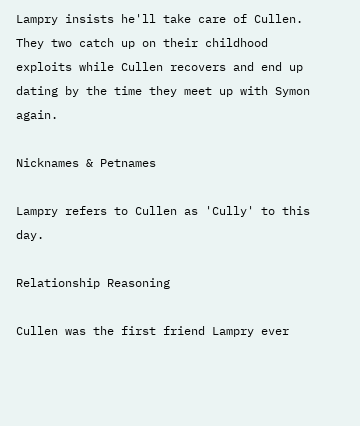Lampry insists he'll take care of Cullen.   They two catch up on their childhood exploits while Cullen recovers and end up dating by the time they meet up with Symon again.

Nicknames & Petnames

Lampry refers to Cullen as 'Cully' to this day.

Relationship Reasoning

Cullen was the first friend Lampry ever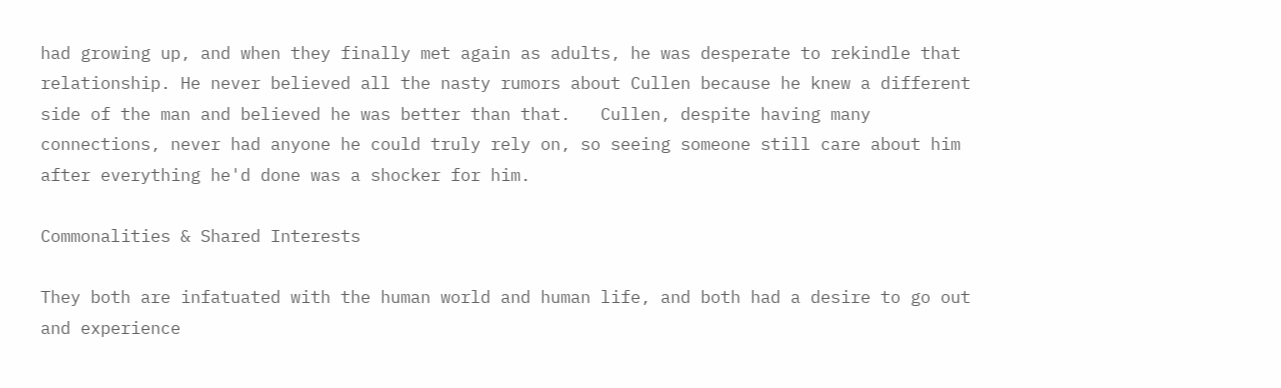had growing up, and when they finally met again as adults, he was desperate to rekindle that relationship. He never believed all the nasty rumors about Cullen because he knew a different side of the man and believed he was better than that.   Cullen, despite having many connections, never had anyone he could truly rely on, so seeing someone still care about him after everything he'd done was a shocker for him.

Commonalities & Shared Interests

They both are infatuated with the human world and human life, and both had a desire to go out and experience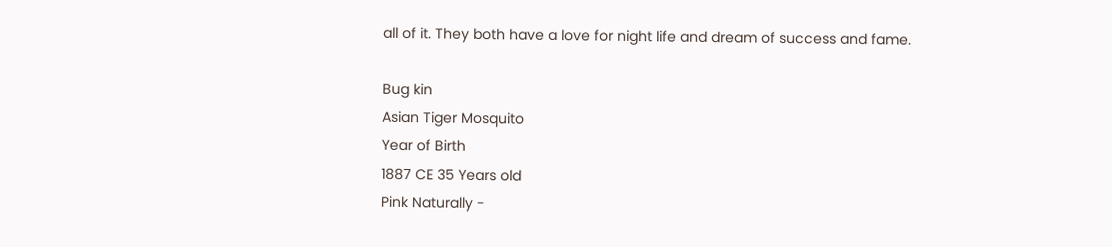all of it. They both have a love for night life and dream of success and fame.

Bug kin
Asian Tiger Mosquito
Year of Birth
1887 CE 35 Years old
Pink Naturally -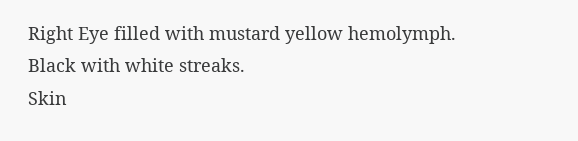Right Eye filled with mustard yellow hemolymph.
Black with white streaks.
Skin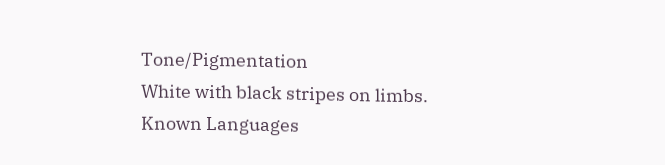Tone/Pigmentation
White with black stripes on limbs.
Known Languages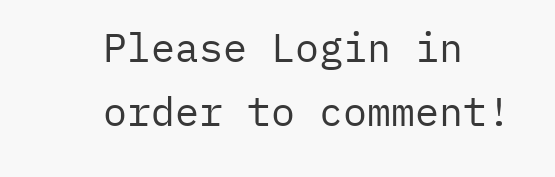Please Login in order to comment!